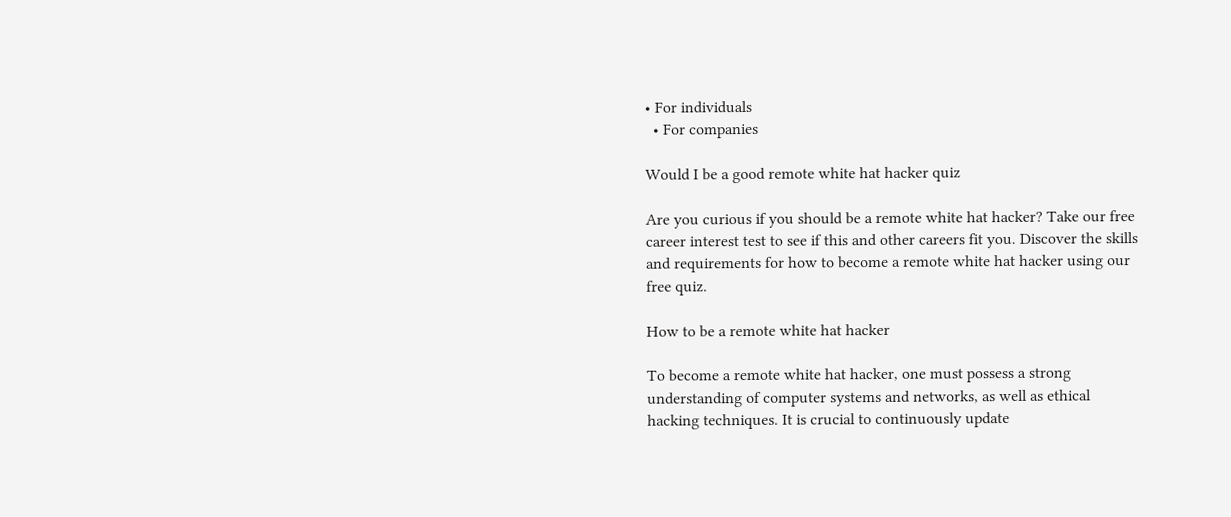• For individuals
  • For companies

Would I be a good remote white hat hacker quiz

Are you curious if you should be a remote white hat hacker? Take our free career interest test to see if this and other careers fit you. Discover the skills and requirements for how to become a remote white hat hacker using our free quiz.

How to be a remote white hat hacker

To become a remote white hat hacker, one must possess a strong understanding of computer systems and networks, as well as ethical hacking techniques. It is crucial to continuously update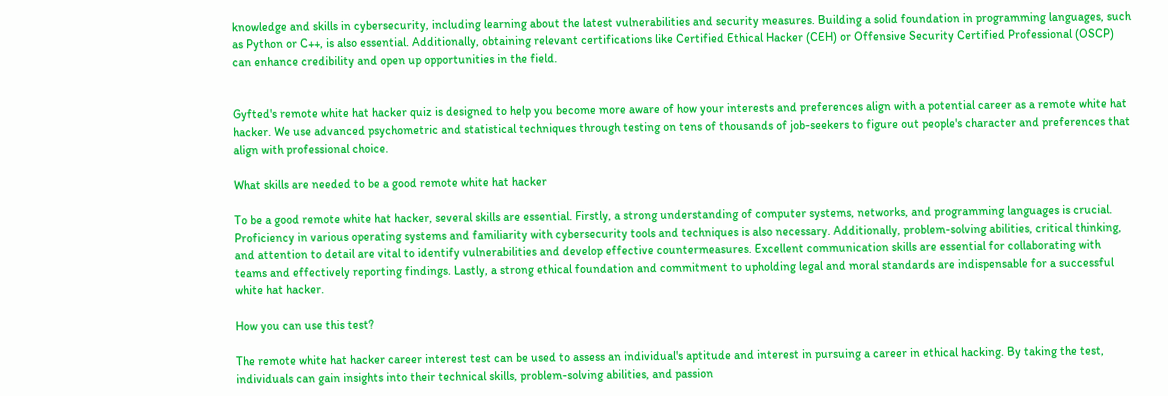knowledge and skills in cybersecurity, including learning about the latest vulnerabilities and security measures. Building a solid foundation in programming languages, such as Python or C++, is also essential. Additionally, obtaining relevant certifications like Certified Ethical Hacker (CEH) or Offensive Security Certified Professional (OSCP) can enhance credibility and open up opportunities in the field.


Gyfted's remote white hat hacker quiz is designed to help you become more aware of how your interests and preferences align with a potential career as a remote white hat hacker. We use advanced psychometric and statistical techniques through testing on tens of thousands of job-seekers to figure out people's character and preferences that align with professional choice.

What skills are needed to be a good remote white hat hacker

To be a good remote white hat hacker, several skills are essential. Firstly, a strong understanding of computer systems, networks, and programming languages is crucial. Proficiency in various operating systems and familiarity with cybersecurity tools and techniques is also necessary. Additionally, problem-solving abilities, critical thinking, and attention to detail are vital to identify vulnerabilities and develop effective countermeasures. Excellent communication skills are essential for collaborating with teams and effectively reporting findings. Lastly, a strong ethical foundation and commitment to upholding legal and moral standards are indispensable for a successful white hat hacker.

How you can use this test?

The remote white hat hacker career interest test can be used to assess an individual's aptitude and interest in pursuing a career in ethical hacking. By taking the test, individuals can gain insights into their technical skills, problem-solving abilities, and passion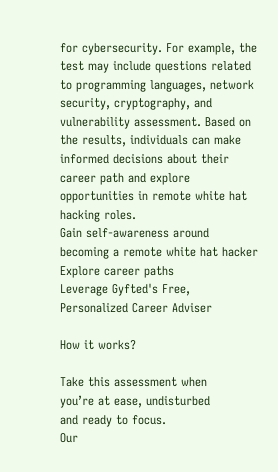for cybersecurity. For example, the test may include questions related to programming languages, network security, cryptography, and vulnerability assessment. Based on the results, individuals can make informed decisions about their career path and explore opportunities in remote white hat hacking roles.
Gain self-awareness around becoming a remote white hat hacker
Explore career paths
Leverage Gyfted's Free, Personalized Career Adviser

How it works?

Take this assessment when
you’re at ease, undisturbed
and ready to focus.
Our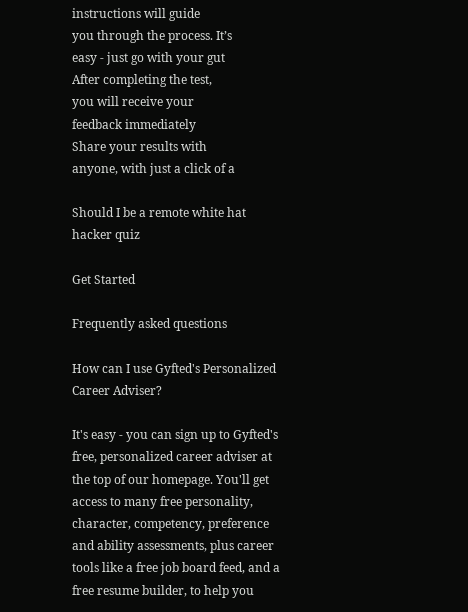instructions will guide
you through the process. It’s
easy - just go with your gut
After completing the test,
you will receive your
feedback immediately
Share your results with
anyone, with just a click of a

Should I be a remote white hat hacker quiz

Get Started

Frequently asked questions

How can I use Gyfted's Personalized Career Adviser?

It's easy - you can sign up to Gyfted's free, personalized career adviser at the top of our homepage. You'll get access to many free personality, character, competency, preference and ability assessments, plus career tools like a free job board feed, and a free resume builder, to help you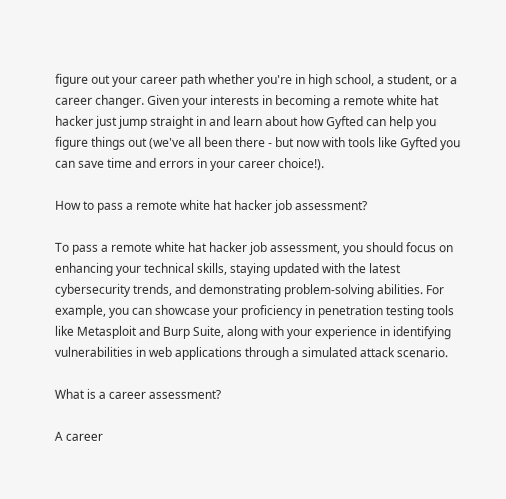figure out your career path whether you're in high school, a student, or a career changer. Given your interests in becoming a remote white hat hacker just jump straight in and learn about how Gyfted can help you figure things out (we've all been there - but now with tools like Gyfted you can save time and errors in your career choice!).

How to pass a remote white hat hacker job assessment?

To pass a remote white hat hacker job assessment, you should focus on enhancing your technical skills, staying updated with the latest cybersecurity trends, and demonstrating problem-solving abilities. For example, you can showcase your proficiency in penetration testing tools like Metasploit and Burp Suite, along with your experience in identifying vulnerabilities in web applications through a simulated attack scenario.

What is a career assessment?

A career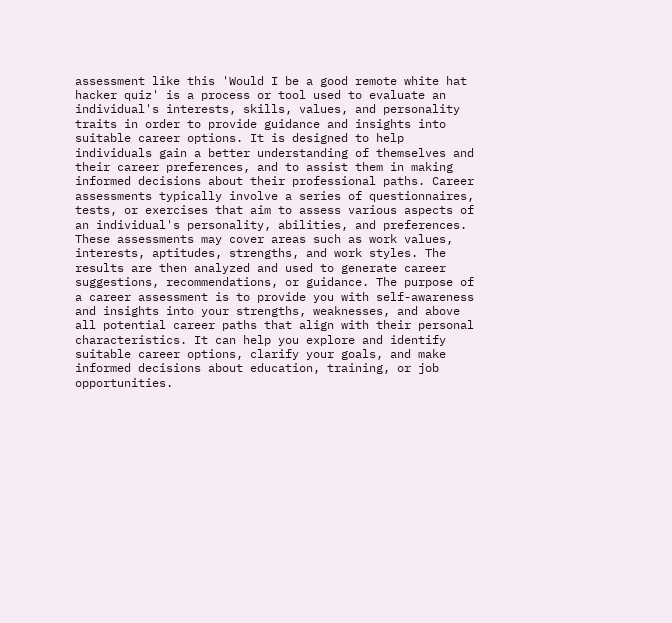assessment like this 'Would I be a good remote white hat hacker quiz' is a process or tool used to evaluate an individual's interests, skills, values, and personality traits in order to provide guidance and insights into suitable career options. It is designed to help individuals gain a better understanding of themselves and their career preferences, and to assist them in making informed decisions about their professional paths. Career assessments typically involve a series of questionnaires, tests, or exercises that aim to assess various aspects of an individual's personality, abilities, and preferences. These assessments may cover areas such as work values, interests, aptitudes, strengths, and work styles. The results are then analyzed and used to generate career suggestions, recommendations, or guidance. The purpose of a career assessment is to provide you with self-awareness and insights into your strengths, weaknesses, and above all potential career paths that align with their personal characteristics. It can help you explore and identify suitable career options, clarify your goals, and make informed decisions about education, training, or job opportunities.